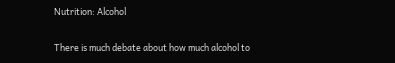Nutrition: Alcohol

There is much debate about how much alcohol to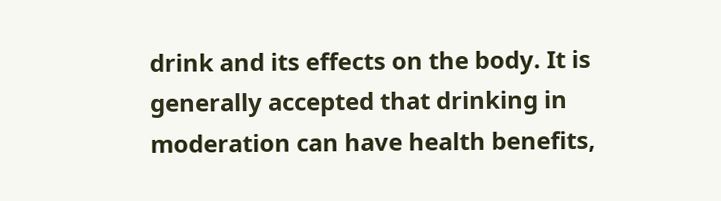drink and its effects on the body. It is generally accepted that drinking in moderation can have health benefits,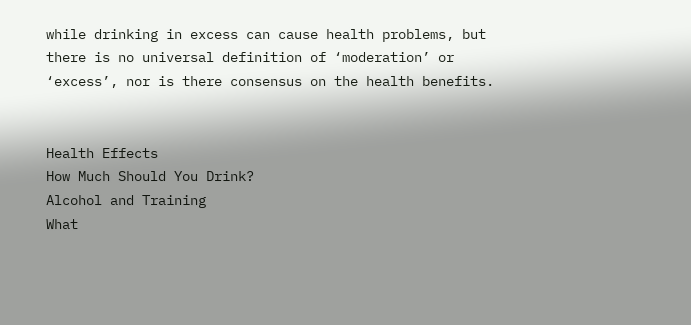while drinking in excess can cause health problems, but there is no universal definition of ‘moderation’ or ‘excess’, nor is there consensus on the health benefits.


Health Effects
How Much Should You Drink?
Alcohol and Training
What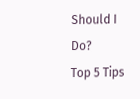Should I Do?
Top 5 Tips